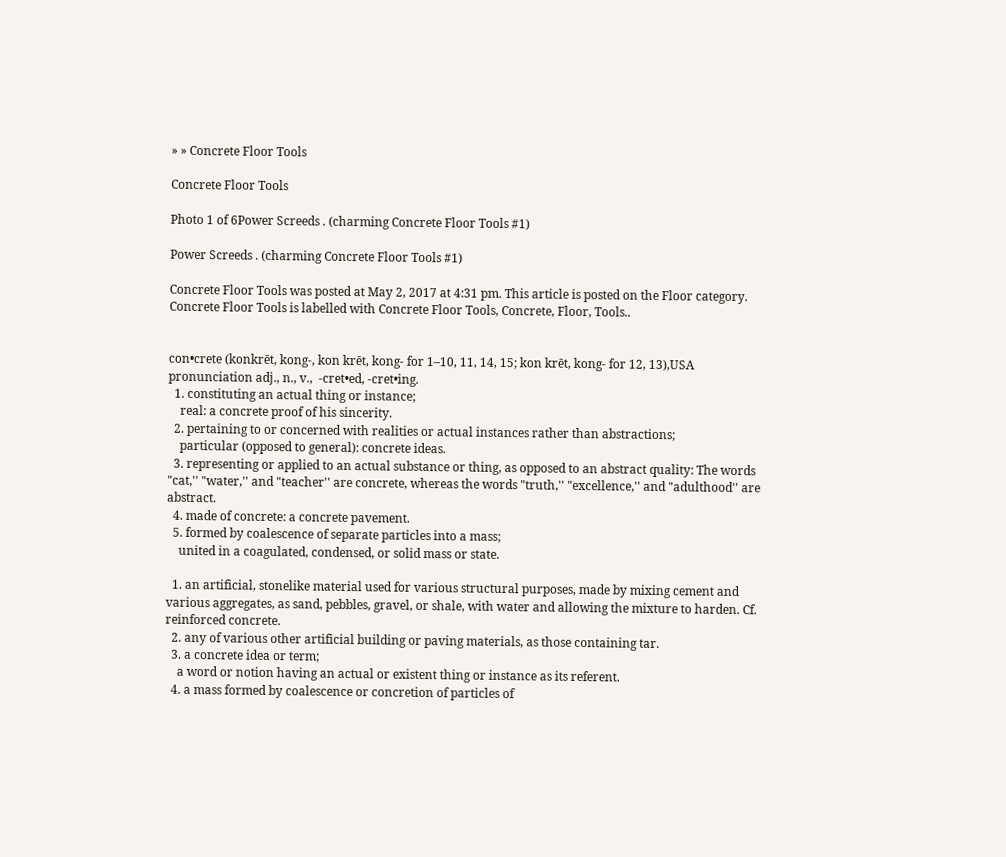» » Concrete Floor Tools

Concrete Floor Tools

Photo 1 of 6Power Screeds . (charming Concrete Floor Tools #1)

Power Screeds . (charming Concrete Floor Tools #1)

Concrete Floor Tools was posted at May 2, 2017 at 4:31 pm. This article is posted on the Floor category. Concrete Floor Tools is labelled with Concrete Floor Tools, Concrete, Floor, Tools..


con•crete (konkrēt, kong-, kon krēt, kong- for 1–10, 11, 14, 15; kon krēt, kong- for 12, 13),USA pronunciation adj., n., v.,  -cret•ed, -cret•ing.
  1. constituting an actual thing or instance;
    real: a concrete proof of his sincerity.
  2. pertaining to or concerned with realities or actual instances rather than abstractions;
    particular (opposed to general): concrete ideas.
  3. representing or applied to an actual substance or thing, as opposed to an abstract quality: The words "cat,'' "water,'' and "teacher'' are concrete, whereas the words "truth,'' "excellence,'' and "adulthood'' are abstract.
  4. made of concrete: a concrete pavement.
  5. formed by coalescence of separate particles into a mass;
    united in a coagulated, condensed, or solid mass or state.

  1. an artificial, stonelike material used for various structural purposes, made by mixing cement and various aggregates, as sand, pebbles, gravel, or shale, with water and allowing the mixture to harden. Cf. reinforced concrete.
  2. any of various other artificial building or paving materials, as those containing tar.
  3. a concrete idea or term;
    a word or notion having an actual or existent thing or instance as its referent.
  4. a mass formed by coalescence or concretion of particles of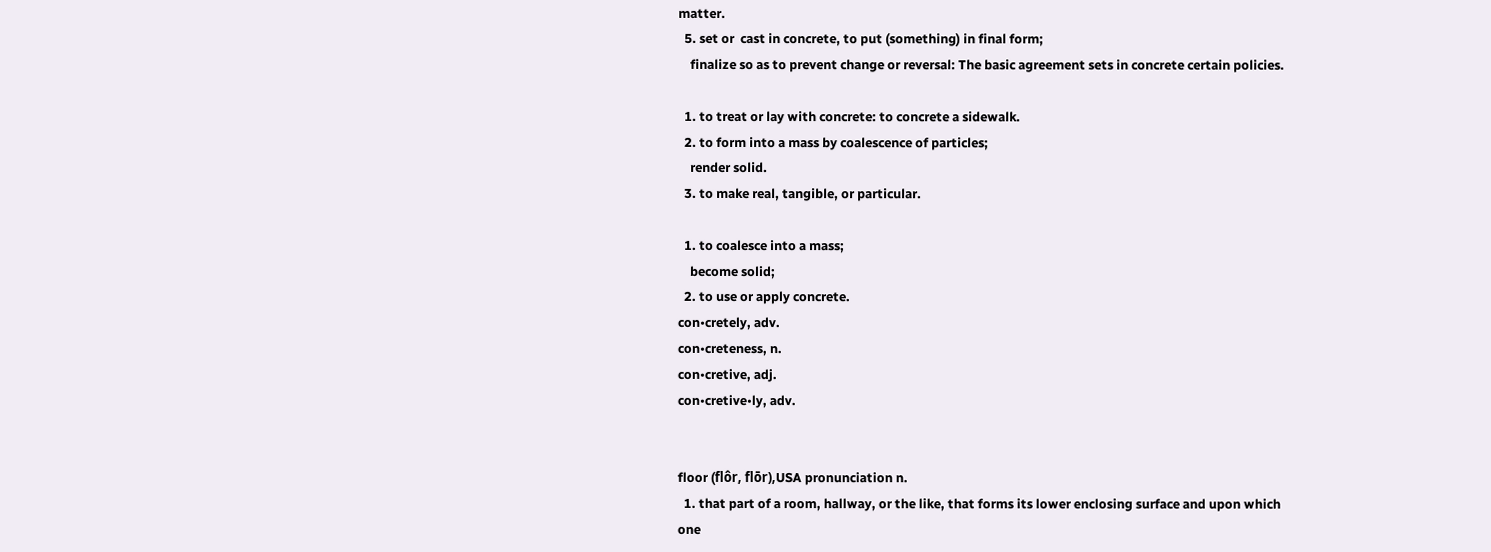matter.
  5. set or  cast in concrete, to put (something) in final form;
    finalize so as to prevent change or reversal: The basic agreement sets in concrete certain policies.

  1. to treat or lay with concrete: to concrete a sidewalk.
  2. to form into a mass by coalescence of particles;
    render solid.
  3. to make real, tangible, or particular.

  1. to coalesce into a mass;
    become solid;
  2. to use or apply concrete.
con•cretely, adv.
con•creteness, n.
con•cretive, adj.
con•cretive•ly, adv.


floor (flôr, flōr),USA pronunciation n.
  1. that part of a room, hallway, or the like, that forms its lower enclosing surface and upon which one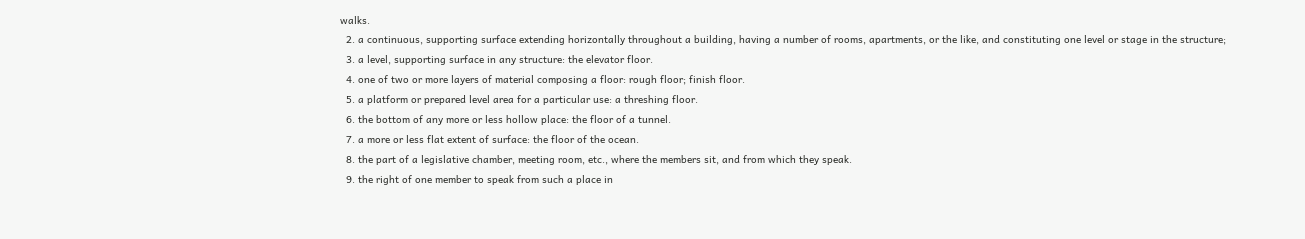walks.
  2. a continuous, supporting surface extending horizontally throughout a building, having a number of rooms, apartments, or the like, and constituting one level or stage in the structure;
  3. a level, supporting surface in any structure: the elevator floor.
  4. one of two or more layers of material composing a floor: rough floor; finish floor.
  5. a platform or prepared level area for a particular use: a threshing floor.
  6. the bottom of any more or less hollow place: the floor of a tunnel.
  7. a more or less flat extent of surface: the floor of the ocean.
  8. the part of a legislative chamber, meeting room, etc., where the members sit, and from which they speak.
  9. the right of one member to speak from such a place in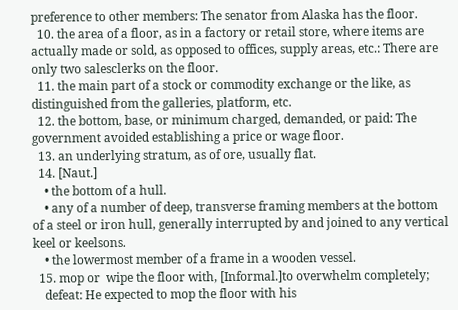preference to other members: The senator from Alaska has the floor.
  10. the area of a floor, as in a factory or retail store, where items are actually made or sold, as opposed to offices, supply areas, etc.: There are only two salesclerks on the floor.
  11. the main part of a stock or commodity exchange or the like, as distinguished from the galleries, platform, etc.
  12. the bottom, base, or minimum charged, demanded, or paid: The government avoided establishing a price or wage floor.
  13. an underlying stratum, as of ore, usually flat.
  14. [Naut.]
    • the bottom of a hull.
    • any of a number of deep, transverse framing members at the bottom of a steel or iron hull, generally interrupted by and joined to any vertical keel or keelsons.
    • the lowermost member of a frame in a wooden vessel.
  15. mop or  wipe the floor with, [Informal.]to overwhelm completely;
    defeat: He expected to mop the floor with his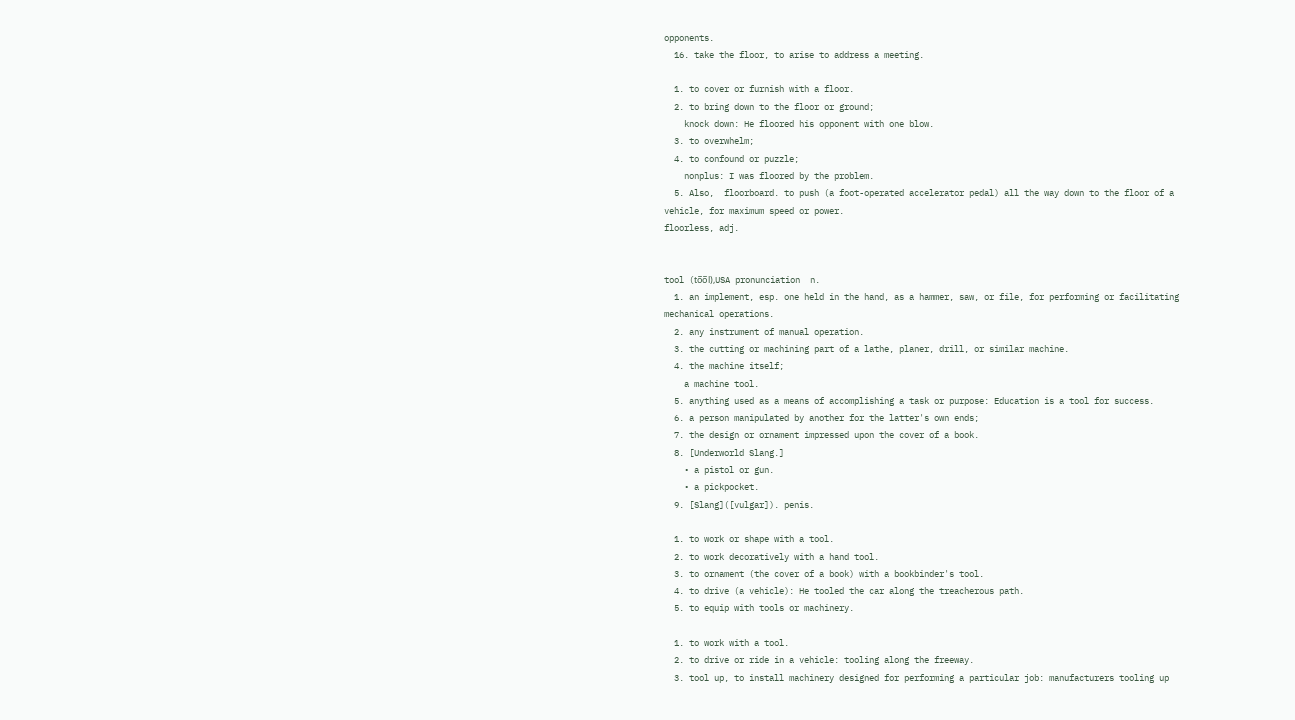opponents.
  16. take the floor, to arise to address a meeting.

  1. to cover or furnish with a floor.
  2. to bring down to the floor or ground;
    knock down: He floored his opponent with one blow.
  3. to overwhelm;
  4. to confound or puzzle;
    nonplus: I was floored by the problem.
  5. Also,  floorboard. to push (a foot-operated accelerator pedal) all the way down to the floor of a vehicle, for maximum speed or power.
floorless, adj.


tool (to̅o̅l),USA pronunciation  n.
  1. an implement, esp. one held in the hand, as a hammer, saw, or file, for performing or facilitating mechanical operations.
  2. any instrument of manual operation.
  3. the cutting or machining part of a lathe, planer, drill, or similar machine.
  4. the machine itself;
    a machine tool.
  5. anything used as a means of accomplishing a task or purpose: Education is a tool for success.
  6. a person manipulated by another for the latter's own ends;
  7. the design or ornament impressed upon the cover of a book.
  8. [Underworld Slang.]
    • a pistol or gun.
    • a pickpocket.
  9. [Slang]([vulgar]). penis.

  1. to work or shape with a tool.
  2. to work decoratively with a hand tool.
  3. to ornament (the cover of a book) with a bookbinder's tool.
  4. to drive (a vehicle): He tooled the car along the treacherous path.
  5. to equip with tools or machinery.

  1. to work with a tool.
  2. to drive or ride in a vehicle: tooling along the freeway.
  3. tool up, to install machinery designed for performing a particular job: manufacturers tooling up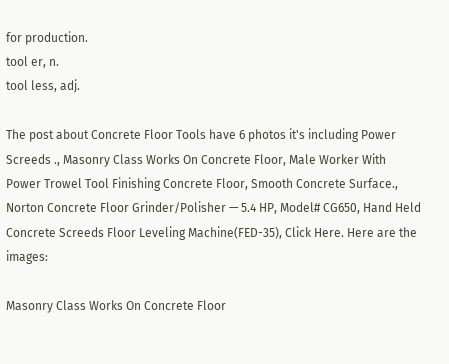for production.
tool er, n.
tool less, adj.

The post about Concrete Floor Tools have 6 photos it's including Power Screeds ., Masonry Class Works On Concrete Floor, Male Worker With Power Trowel Tool Finishing Concrete Floor, Smooth Concrete Surface., Norton Concrete Floor Grinder/Polisher — 5.4 HP, Model# CG650, Hand Held Concrete Screeds Floor Leveling Machine(FED-35), Click Here. Here are the images:

Masonry Class Works On Concrete Floor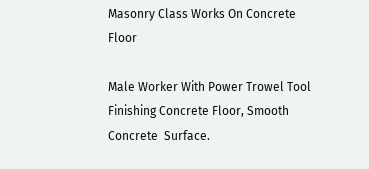Masonry Class Works On Concrete Floor

Male Worker With Power Trowel Tool Finishing Concrete Floor, Smooth Concrete  Surface.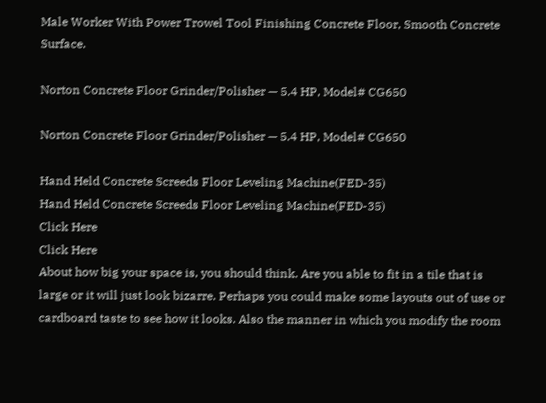Male Worker With Power Trowel Tool Finishing Concrete Floor, Smooth Concrete Surface.

Norton Concrete Floor Grinder/Polisher — 5.4 HP, Model# CG650

Norton Concrete Floor Grinder/Polisher — 5.4 HP, Model# CG650

Hand Held Concrete Screeds Floor Leveling Machine(FED-35)
Hand Held Concrete Screeds Floor Leveling Machine(FED-35)
Click Here
Click Here
About how big your space is, you should think. Are you able to fit in a tile that is large or it will just look bizarre. Perhaps you could make some layouts out of use or cardboard taste to see how it looks. Also the manner in which you modify the room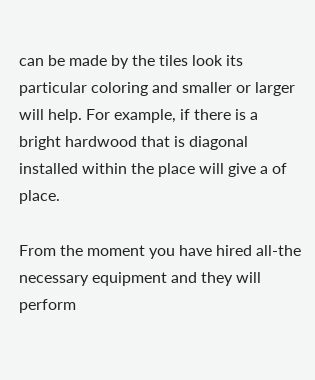can be made by the tiles look its particular coloring and smaller or larger will help. For example, if there is a bright hardwood that is diagonal installed within the place will give a of place.

From the moment you have hired all-the necessary equipment and they will perform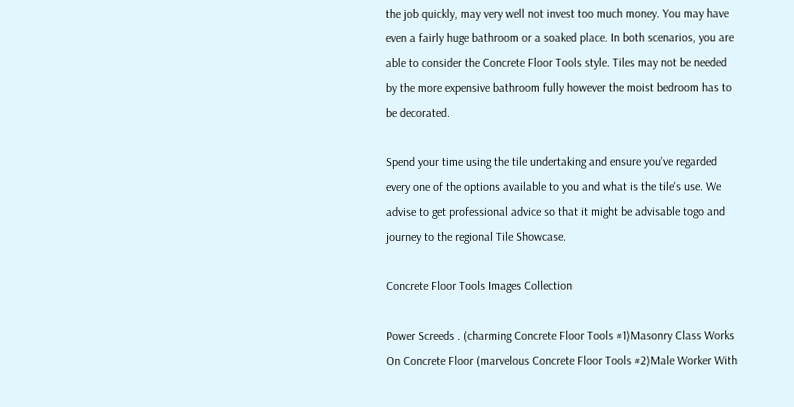the job quickly, may very well not invest too much money. You may have even a fairly huge bathroom or a soaked place. In both scenarios, you are able to consider the Concrete Floor Tools style. Tiles may not be needed by the more expensive bathroom fully however the moist bedroom has to be decorated.

Spend your time using the tile undertaking and ensure you've regarded every one of the options available to you and what is the tile's use. We advise to get professional advice so that it might be advisable togo and journey to the regional Tile Showcase.

Concrete Floor Tools Images Collection

Power Screeds . (charming Concrete Floor Tools #1)Masonry Class Works On Concrete Floor (marvelous Concrete Floor Tools #2)Male Worker With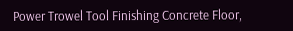Power Trowel Tool Finishing Concrete Floor,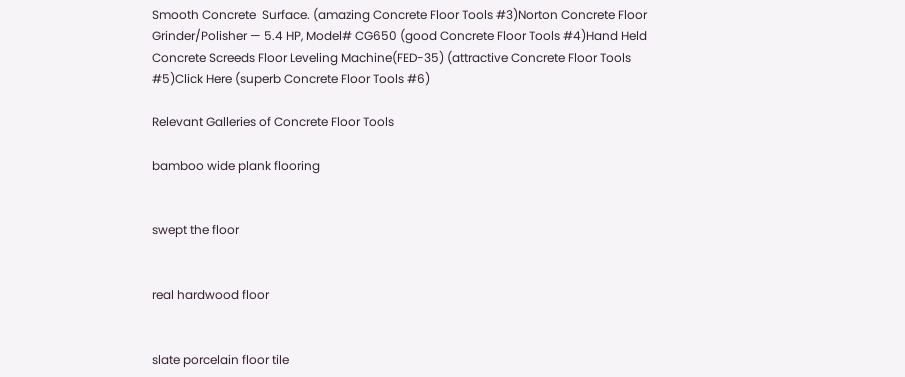Smooth Concrete  Surface. (amazing Concrete Floor Tools #3)Norton Concrete Floor Grinder/Polisher — 5.4 HP, Model# CG650 (good Concrete Floor Tools #4)Hand Held Concrete Screeds Floor Leveling Machine(FED-35) (attractive Concrete Floor Tools #5)Click Here (superb Concrete Floor Tools #6)

Relevant Galleries of Concrete Floor Tools

bamboo wide plank flooring


swept the floor


real hardwood floor


slate porcelain floor tile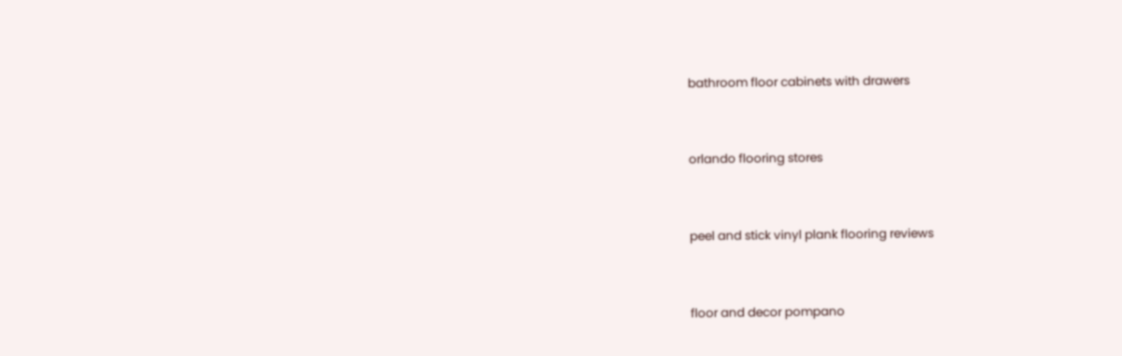bathroom floor cabinets with drawers


orlando flooring stores


peel and stick vinyl plank flooring reviews


floor and decor pompano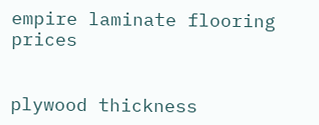empire laminate flooring prices


plywood thickness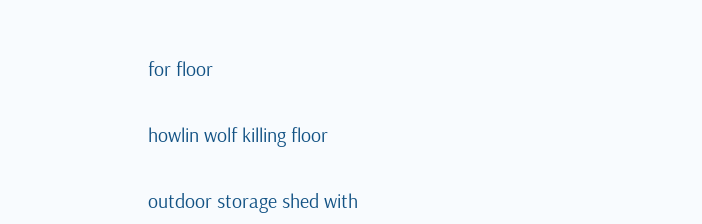for floor


howlin wolf killing floor


outdoor storage shed with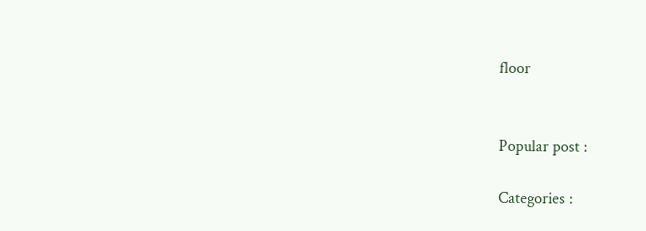floor


Popular post :

Categories :